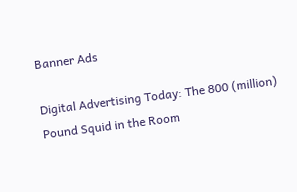Banner Ads

Digital Advertising Today: The 800 (million) Pound Squid in the Room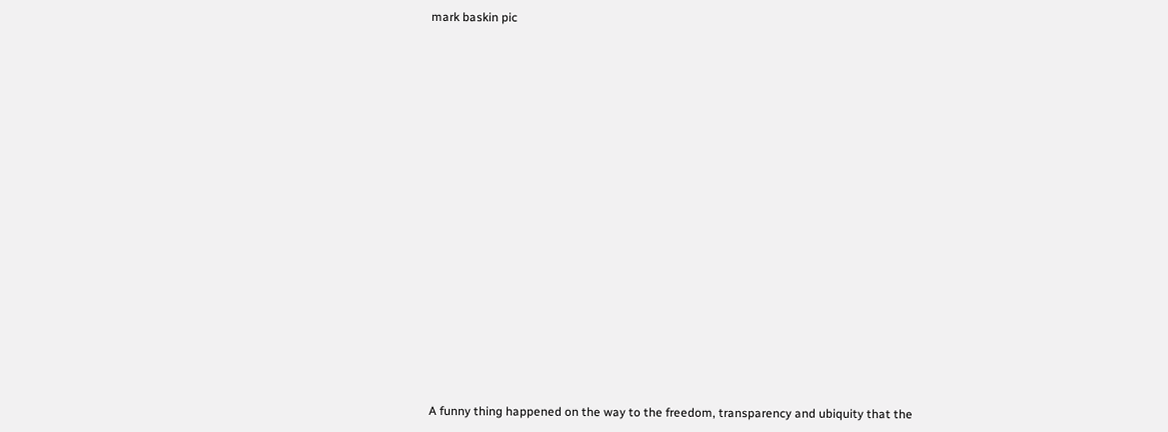mark baskin pic




















A funny thing happened on the way to the freedom, transparency and ubiquity that the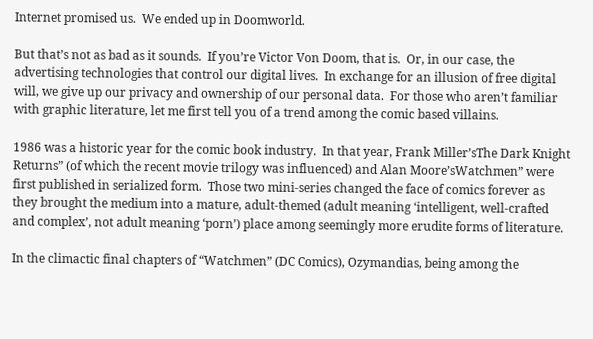Internet promised us.  We ended up in Doomworld.

But that’s not as bad as it sounds.  If you’re Victor Von Doom, that is.  Or, in our case, the advertising technologies that control our digital lives.  In exchange for an illusion of free digital will, we give up our privacy and ownership of our personal data.  For those who aren’t familiar with graphic literature, let me first tell you of a trend among the comic based villains.

1986 was a historic year for the comic book industry.  In that year, Frank Miller’sThe Dark Knight Returns” (of which the recent movie trilogy was influenced) and Alan Moore’sWatchmen” were first published in serialized form.  Those two mini-series changed the face of comics forever as they brought the medium into a mature, adult-themed (adult meaning ‘intelligent, well-crafted and complex’, not adult meaning ‘porn’) place among seemingly more erudite forms of literature.

In the climactic final chapters of “Watchmen” (DC Comics), Ozymandias, being among the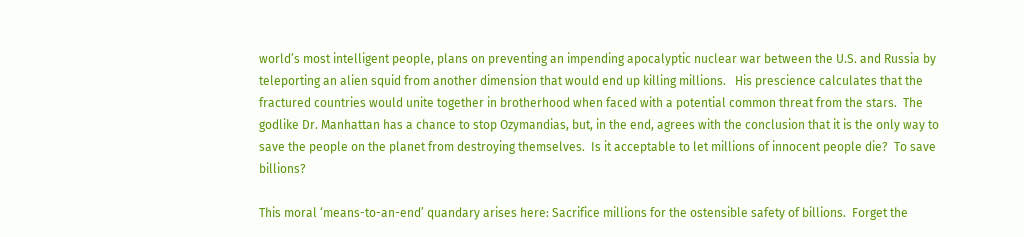world’s most intelligent people, plans on preventing an impending apocalyptic nuclear war between the U.S. and Russia by teleporting an alien squid from another dimension that would end up killing millions.   His prescience calculates that the fractured countries would unite together in brotherhood when faced with a potential common threat from the stars.  The godlike Dr. Manhattan has a chance to stop Ozymandias, but, in the end, agrees with the conclusion that it is the only way to save the people on the planet from destroying themselves.  Is it acceptable to let millions of innocent people die?  To save billions?

This moral ‘means-to-an-end’ quandary arises here: Sacrifice millions for the ostensible safety of billions.  Forget the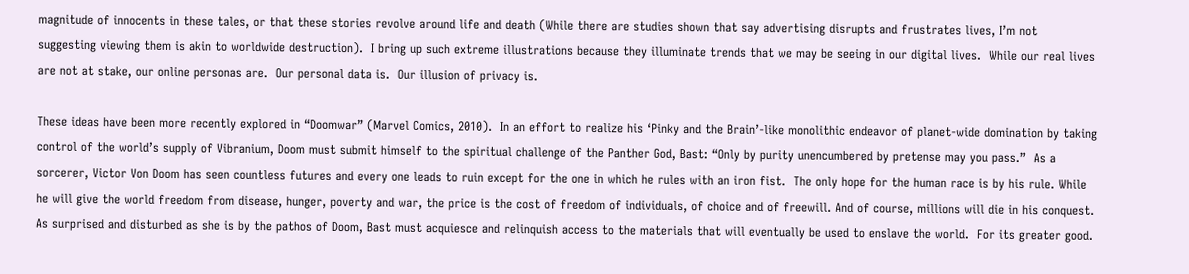magnitude of innocents in these tales, or that these stories revolve around life and death (While there are studies shown that say advertising disrupts and frustrates lives, I’m not suggesting viewing them is akin to worldwide destruction).  I bring up such extreme illustrations because they illuminate trends that we may be seeing in our digital lives.  While our real lives are not at stake, our online personas are.  Our personal data is.  Our illusion of privacy is.

These ideas have been more recently explored in “Doomwar” (Marvel Comics, 2010).  In an effort to realize his ‘Pinky and the Brain’-like monolithic endeavor of planet-wide domination by taking control of the world’s supply of Vibranium, Doom must submit himself to the spiritual challenge of the Panther God, Bast: “Only by purity unencumbered by pretense may you pass.”  As a sorcerer, Victor Von Doom has seen countless futures and every one leads to ruin except for the one in which he rules with an iron fist.  The only hope for the human race is by his rule. While he will give the world freedom from disease, hunger, poverty and war, the price is the cost of freedom of individuals, of choice and of freewill. And of course, millions will die in his conquest.  As surprised and disturbed as she is by the pathos of Doom, Bast must acquiesce and relinquish access to the materials that will eventually be used to enslave the world.  For its greater good.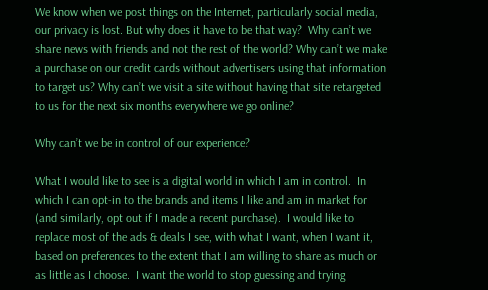We know when we post things on the Internet, particularly social media, our privacy is lost. But why does it have to be that way?  Why can’t we share news with friends and not the rest of the world? Why can’t we make a purchase on our credit cards without advertisers using that information to target us? Why can’t we visit a site without having that site retargeted to us for the next six months everywhere we go online?

Why can’t we be in control of our experience?

What I would like to see is a digital world in which I am in control.  In which I can opt-in to the brands and items I like and am in market for (and similarly, opt out if I made a recent purchase).  I would like to replace most of the ads & deals I see, with what I want, when I want it, based on preferences to the extent that I am willing to share as much or as little as I choose.  I want the world to stop guessing and trying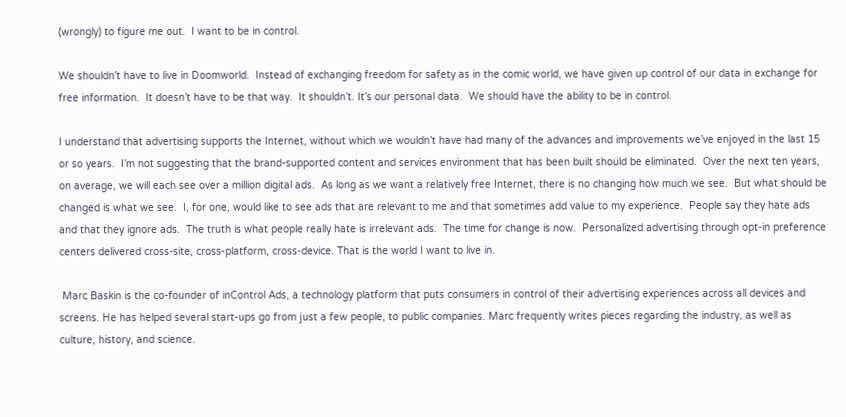(wrongly) to figure me out.  I want to be in control.

We shouldn’t have to live in Doomworld.  Instead of exchanging freedom for safety as in the comic world, we have given up control of our data in exchange for free information.  It doesn’t have to be that way.  It shouldn’t. It’s our personal data.  We should have the ability to be in control.

I understand that advertising supports the Internet, without which we wouldn’t have had many of the advances and improvements we’ve enjoyed in the last 15 or so years.  I’m not suggesting that the brand-supported content and services environment that has been built should be eliminated.  Over the next ten years, on average, we will each see over a million digital ads.  As long as we want a relatively free Internet, there is no changing how much we see.  But what should be changed is what we see.  I, for one, would like to see ads that are relevant to me and that sometimes add value to my experience.  People say they hate ads and that they ignore ads.  The truth is what people really hate is irrelevant ads.  The time for change is now.  Personalized advertising through opt-in preference centers delivered cross-site, cross-platform, cross-device. That is the world I want to live in.

 Marc Baskin is the co-founder of inControl Ads, a technology platform that puts consumers in control of their advertising experiences across all devices and screens. He has helped several start-ups go from just a few people, to public companies. Marc frequently writes pieces regarding the industry, as well as culture, history, and science.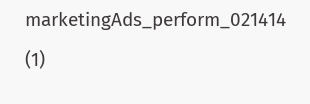marketingAds_perform_021414 (1)